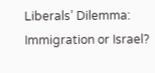Liberals’ Dilemma: Immigration or Israel?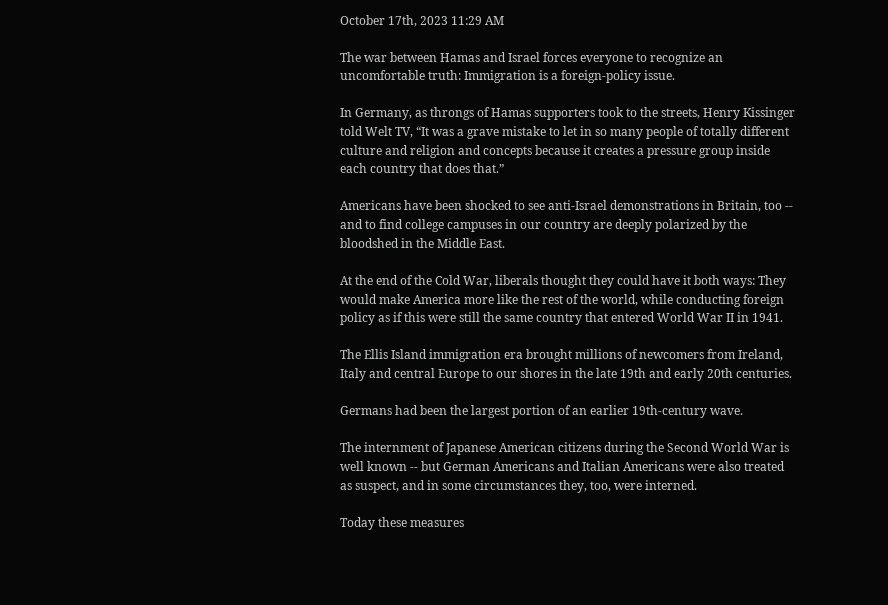October 17th, 2023 11:29 AM

The war between Hamas and Israel forces everyone to recognize an uncomfortable truth: Immigration is a foreign-policy issue.

In Germany, as throngs of Hamas supporters took to the streets, Henry Kissinger told Welt TV, “It was a grave mistake to let in so many people of totally different culture and religion and concepts because it creates a pressure group inside each country that does that.”

Americans have been shocked to see anti-Israel demonstrations in Britain, too -- and to find college campuses in our country are deeply polarized by the bloodshed in the Middle East.

At the end of the Cold War, liberals thought they could have it both ways: They would make America more like the rest of the world, while conducting foreign policy as if this were still the same country that entered World War II in 1941.

The Ellis Island immigration era brought millions of newcomers from Ireland, Italy and central Europe to our shores in the late 19th and early 20th centuries.

Germans had been the largest portion of an earlier 19th-century wave.

The internment of Japanese American citizens during the Second World War is well known -- but German Americans and Italian Americans were also treated as suspect, and in some circumstances they, too, were interned.

Today these measures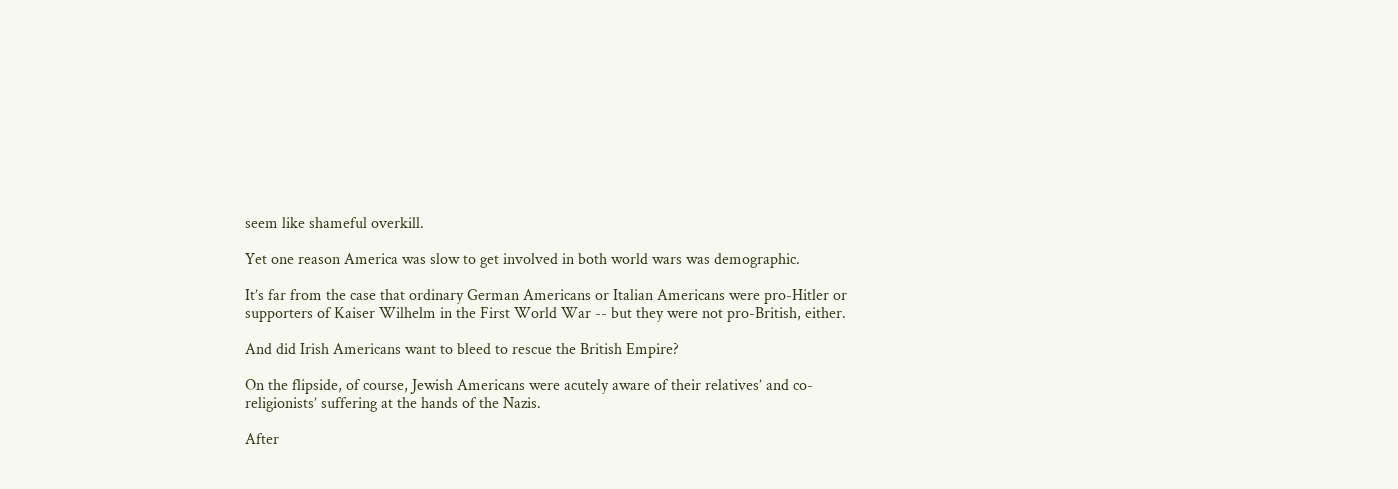seem like shameful overkill.

Yet one reason America was slow to get involved in both world wars was demographic.

It’s far from the case that ordinary German Americans or Italian Americans were pro-Hitler or supporters of Kaiser Wilhelm in the First World War -- but they were not pro-British, either.

And did Irish Americans want to bleed to rescue the British Empire?

On the flipside, of course, Jewish Americans were acutely aware of their relatives’ and co-religionists’ suffering at the hands of the Nazis.

After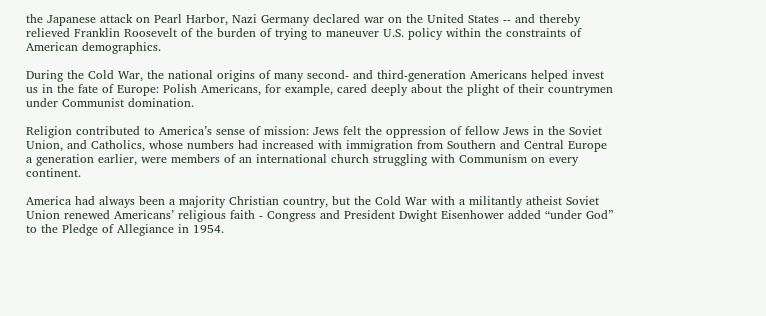the Japanese attack on Pearl Harbor, Nazi Germany declared war on the United States -- and thereby relieved Franklin Roosevelt of the burden of trying to maneuver U.S. policy within the constraints of American demographics.

During the Cold War, the national origins of many second- and third-generation Americans helped invest us in the fate of Europe: Polish Americans, for example, cared deeply about the plight of their countrymen under Communist domination.

Religion contributed to America’s sense of mission: Jews felt the oppression of fellow Jews in the Soviet Union, and Catholics, whose numbers had increased with immigration from Southern and Central Europe a generation earlier, were members of an international church struggling with Communism on every continent.

America had always been a majority Christian country, but the Cold War with a militantly atheist Soviet Union renewed Americans’ religious faith - Congress and President Dwight Eisenhower added “under God” to the Pledge of Allegiance in 1954.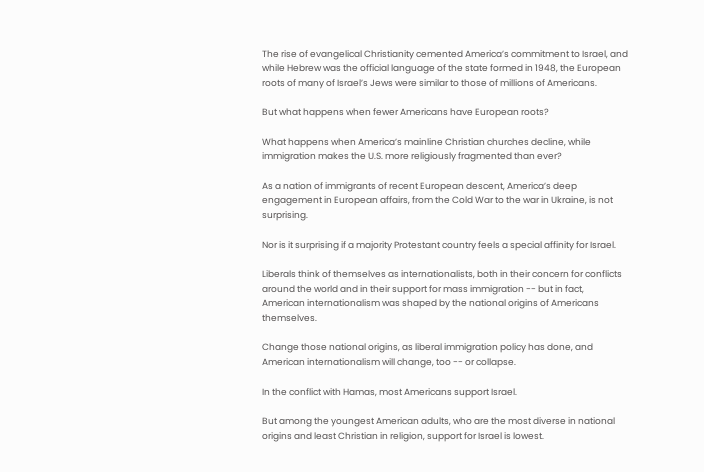The rise of evangelical Christianity cemented America’s commitment to Israel, and while Hebrew was the official language of the state formed in 1948, the European roots of many of Israel’s Jews were similar to those of millions of Americans.

But what happens when fewer Americans have European roots?

What happens when America’s mainline Christian churches decline, while immigration makes the U.S. more religiously fragmented than ever?

As a nation of immigrants of recent European descent, America’s deep engagement in European affairs, from the Cold War to the war in Ukraine, is not surprising.

Nor is it surprising if a majority Protestant country feels a special affinity for Israel.

Liberals think of themselves as internationalists, both in their concern for conflicts around the world and in their support for mass immigration -- but in fact, American internationalism was shaped by the national origins of Americans themselves.

Change those national origins, as liberal immigration policy has done, and American internationalism will change, too -- or collapse.

In the conflict with Hamas, most Americans support Israel.

But among the youngest American adults, who are the most diverse in national origins and least Christian in religion, support for Israel is lowest.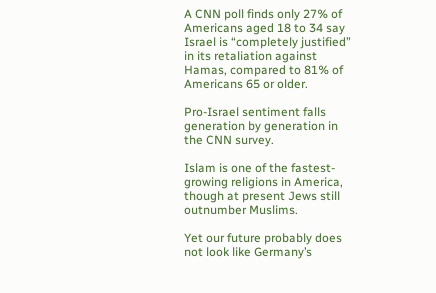A CNN poll finds only 27% of Americans aged 18 to 34 say Israel is “completely justified” in its retaliation against Hamas, compared to 81% of Americans 65 or older.

Pro-Israel sentiment falls generation by generation in the CNN survey.

Islam is one of the fastest-growing religions in America, though at present Jews still outnumber Muslims.

Yet our future probably does not look like Germany’s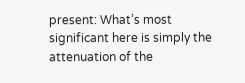present: What’s most significant here is simply the attenuation of the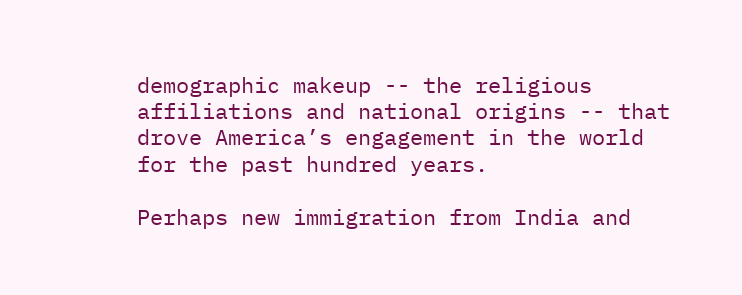demographic makeup -- the religious affiliations and national origins -- that drove America’s engagement in the world for the past hundred years.

Perhaps new immigration from India and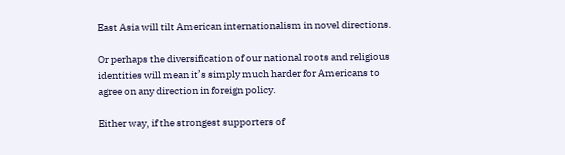East Asia will tilt American internationalism in novel directions.

Or perhaps the diversification of our national roots and religious identities will mean it’s simply much harder for Americans to agree on any direction in foreign policy.

Either way, if the strongest supporters of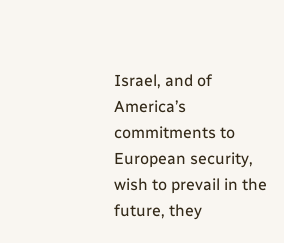Israel, and of America’s commitments to European security, wish to prevail in the future, they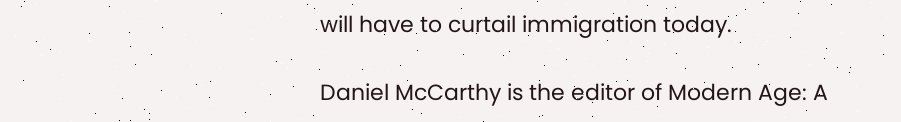will have to curtail immigration today.

Daniel McCarthy is the editor of Modern Age: A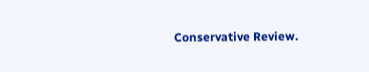Conservative Review.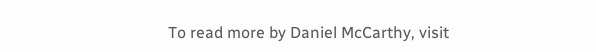To read more by Daniel McCarthy, visit